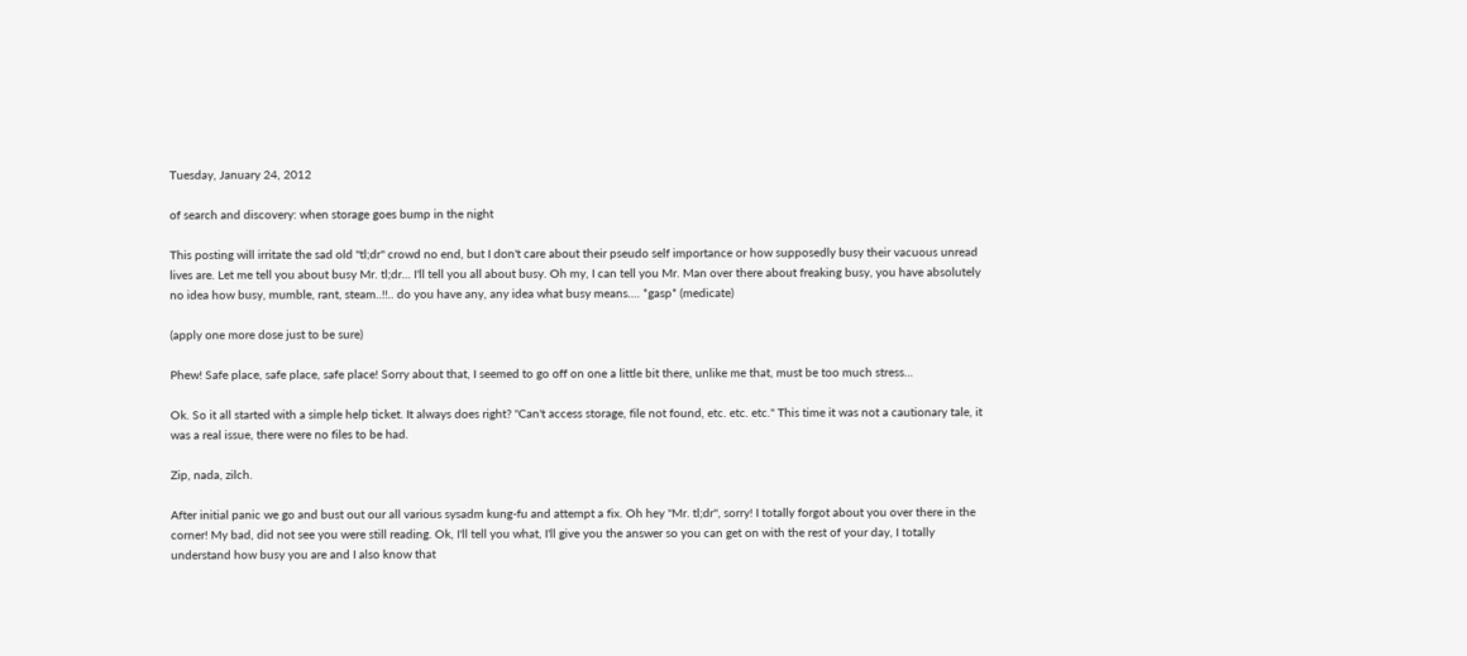Tuesday, January 24, 2012

of search and discovery: when storage goes bump in the night

This posting will irritate the sad old "tl;dr" crowd no end, but I don't care about their pseudo self importance or how supposedly busy their vacuous unread lives are. Let me tell you about busy Mr. tl;dr... I'll tell you all about busy. Oh my, I can tell you Mr. Man over there about freaking busy, you have absolutely no idea how busy, mumble, rant, steam..!!.. do you have any, any idea what busy means.... *gasp* (medicate)

(apply one more dose just to be sure)

Phew! Safe place, safe place, safe place! Sorry about that, I seemed to go off on one a little bit there, unlike me that, must be too much stress...

Ok. So it all started with a simple help ticket. It always does right? "Can't access storage, file not found, etc. etc. etc." This time it was not a cautionary tale, it was a real issue, there were no files to be had.

Zip, nada, zilch.

After initial panic we go and bust out our all various sysadm kung-fu and attempt a fix. Oh hey "Mr. tl;dr", sorry! I totally forgot about you over there in the corner! My bad, did not see you were still reading. Ok, I'll tell you what, I'll give you the answer so you can get on with the rest of your day, I totally understand how busy you are and I also know that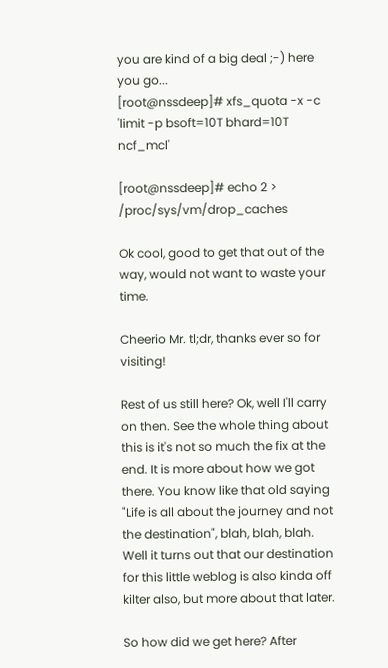you are kind of a big deal ;-) here you go...
[root@nssdeep]# xfs_quota -x -c 'limit -p bsoft=10T bhard=10T ncf_mcl'

[root@nssdeep]# echo 2 > /proc/sys/vm/drop_caches

Ok cool, good to get that out of the way, would not want to waste your time.

Cheerio Mr. tl;dr, thanks ever so for visiting!

Rest of us still here? Ok, well I'll carry on then. See the whole thing about this is it's not so much the fix at the end. It is more about how we got there. You know like that old saying "Life is all about the journey and not the destination", blah, blah, blah. Well it turns out that our destination for this little weblog is also kinda off kilter also, but more about that later.

So how did we get here? After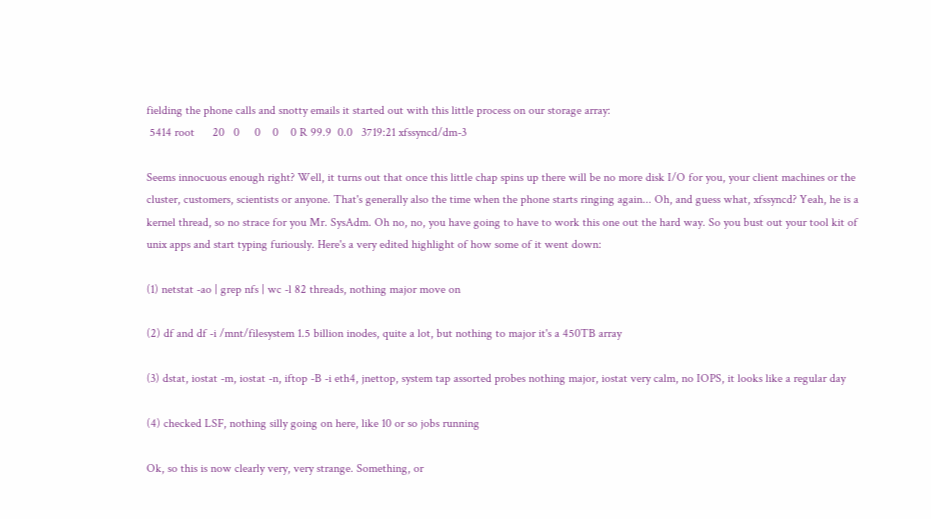fielding the phone calls and snotty emails it started out with this little process on our storage array:
 5414 root      20   0     0    0    0 R 99.9  0.0   3719:21 xfssyncd/dm-3

Seems innocuous enough right? Well, it turns out that once this little chap spins up there will be no more disk I/O for you, your client machines or the cluster, customers, scientists or anyone. That's generally also the time when the phone starts ringing again... Oh, and guess what, xfssyncd? Yeah, he is a kernel thread, so no strace for you Mr. SysAdm. Oh no, no, you have going to have to work this one out the hard way. So you bust out your tool kit of unix apps and start typing furiously. Here's a very edited highlight of how some of it went down:

(1) netstat -ao | grep nfs | wc -l 82 threads, nothing major move on

(2) df and df -i /mnt/filesystem 1.5 billion inodes, quite a lot, but nothing to major it's a 450TB array

(3) dstat, iostat -m, iostat -n, iftop -B -i eth4, jnettop, system tap assorted probes nothing major, iostat very calm, no IOPS, it looks like a regular day

(4) checked LSF, nothing silly going on here, like 10 or so jobs running

Ok, so this is now clearly very, very strange. Something, or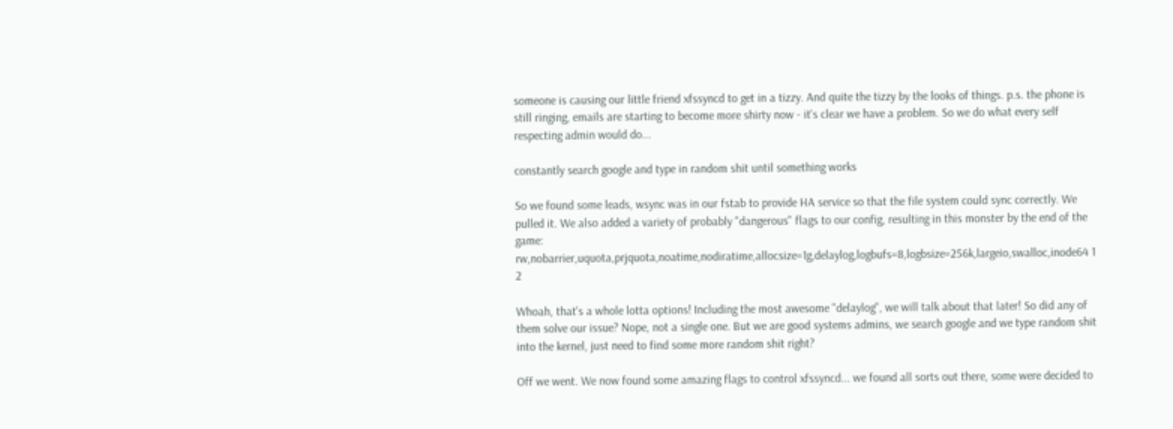someone is causing our little friend xfssyncd to get in a tizzy. And quite the tizzy by the looks of things. p.s. the phone is still ringing, emails are starting to become more shirty now - it's clear we have a problem. So we do what every self respecting admin would do...

constantly search google and type in random shit until something works

So we found some leads, wsync was in our fstab to provide HA service so that the file system could sync correctly. We pulled it. We also added a variety of probably "dangerous" flags to our config, resulting in this monster by the end of the game:
rw,nobarrier,uquota,prjquota,noatime,nodiratime,allocsize=1g,delaylog,logbufs=8,logbsize=256k,largeio,swalloc,inode64 1 2

Whoah, that's a whole lotta options! Including the most awesome "delaylog", we will talk about that later! So did any of them solve our issue? Nope, not a single one. But we are good systems admins, we search google and we type random shit into the kernel, just need to find some more random shit right?

Off we went. We now found some amazing flags to control xfssyncd... we found all sorts out there, some were decided to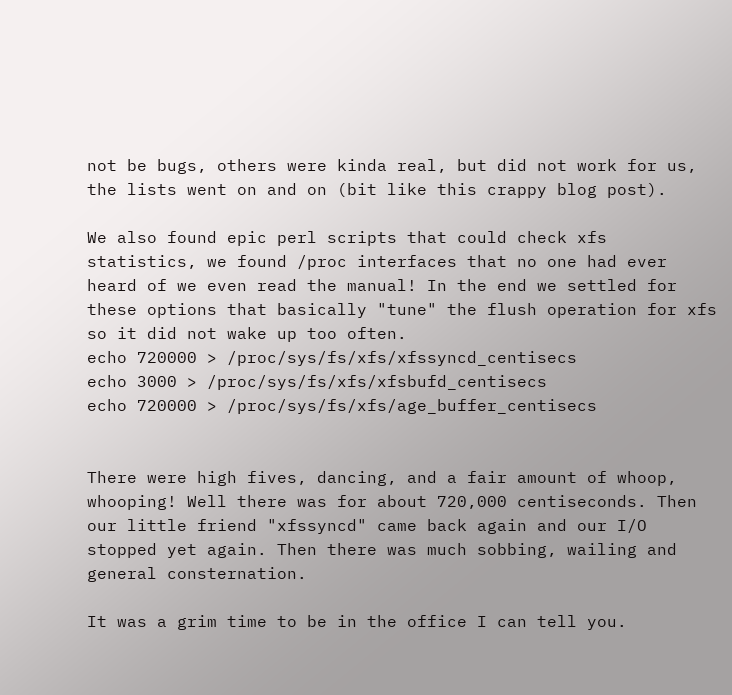not be bugs, others were kinda real, but did not work for us, the lists went on and on (bit like this crappy blog post).

We also found epic perl scripts that could check xfs statistics, we found /proc interfaces that no one had ever heard of we even read the manual! In the end we settled for these options that basically "tune" the flush operation for xfs so it did not wake up too often.
echo 720000 > /proc/sys/fs/xfs/xfssyncd_centisecs
echo 3000 > /proc/sys/fs/xfs/xfsbufd_centisecs
echo 720000 > /proc/sys/fs/xfs/age_buffer_centisecs


There were high fives, dancing, and a fair amount of whoop, whooping! Well there was for about 720,000 centiseconds. Then our little friend "xfssyncd" came back again and our I/O stopped yet again. Then there was much sobbing, wailing and general consternation.

It was a grim time to be in the office I can tell you.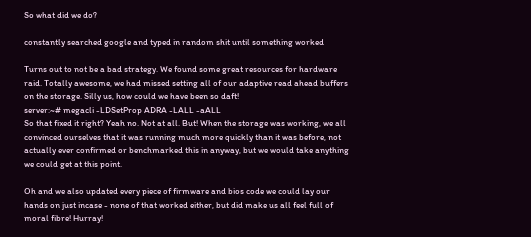So what did we do?

constantly searched google and typed in random shit until something worked

Turns out to not be a bad strategy. We found some great resources for hardware raid. Totally awesome, we had missed setting all of our adaptive read ahead buffers on the storage. Silly us, how could we have been so daft!
server:~# megacli -LDSetProp ADRA -LALL -aALL
So that fixed it right? Yeah no. Not at all. But! When the storage was working, we all convinced ourselves that it was running much more quickly than it was before, not actually ever confirmed or benchmarked this in anyway, but we would take anything we could get at this point.

Oh and we also updated every piece of firmware and bios code we could lay our hands on just incase - none of that worked either, but did make us all feel full of moral fibre! Hurray!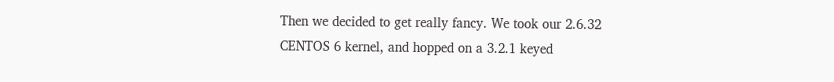Then we decided to get really fancy. We took our 2.6.32 CENTOS 6 kernel, and hopped on a 3.2.1 keyed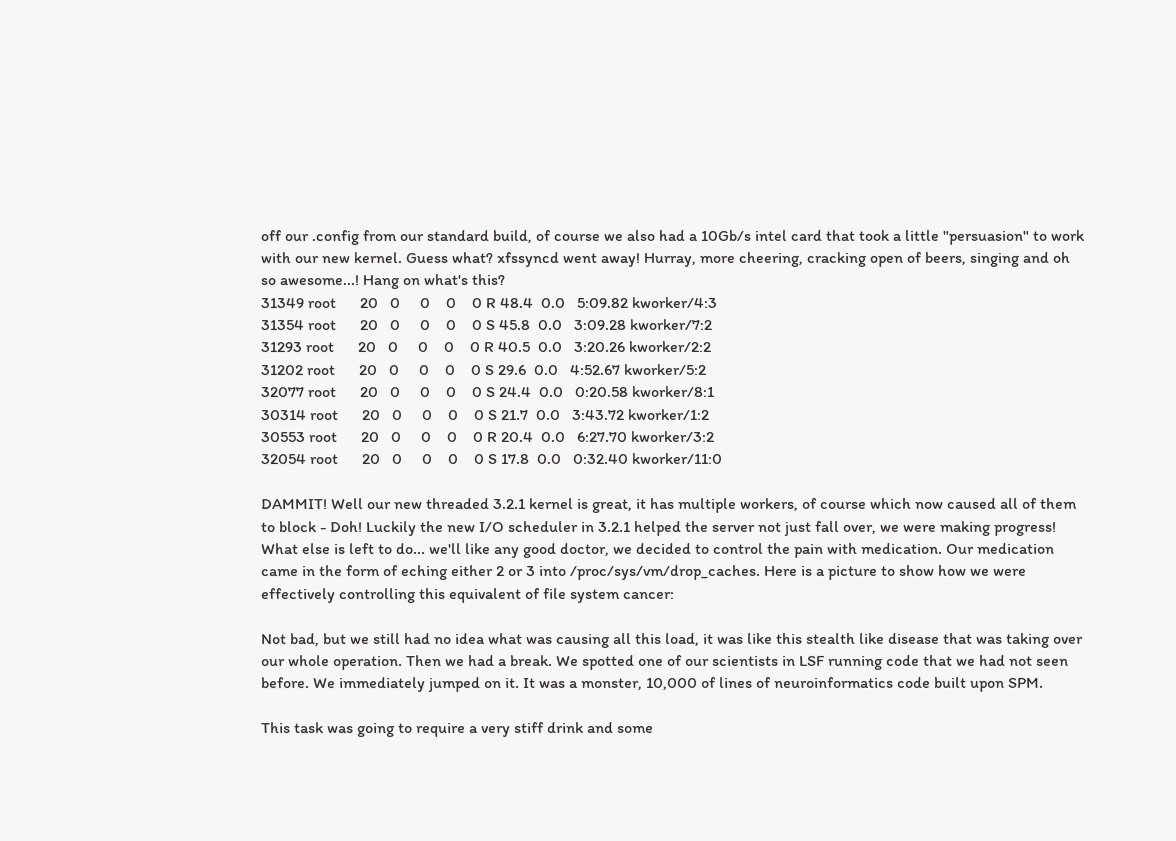off our .config from our standard build, of course we also had a 10Gb/s intel card that took a little "persuasion" to work with our new kernel. Guess what? xfssyncd went away! Hurray, more cheering, cracking open of beers, singing and oh so awesome...! Hang on what's this?
31349 root      20   0     0    0    0 R 48.4  0.0   5:09.82 kworker/4:3
31354 root      20   0     0    0    0 S 45.8  0.0   3:09.28 kworker/7:2
31293 root      20   0     0    0    0 R 40.5  0.0   3:20.26 kworker/2:2
31202 root      20   0     0    0    0 S 29.6  0.0   4:52.67 kworker/5:2
32077 root      20   0     0    0    0 S 24.4  0.0   0:20.58 kworker/8:1
30314 root      20   0     0    0    0 S 21.7  0.0   3:43.72 kworker/1:2
30553 root      20   0     0    0    0 R 20.4  0.0   6:27.70 kworker/3:2
32054 root      20   0     0    0    0 S 17.8  0.0   0:32.40 kworker/11:0

DAMMIT! Well our new threaded 3.2.1 kernel is great, it has multiple workers, of course which now caused all of them to block - Doh! Luckily the new I/O scheduler in 3.2.1 helped the server not just fall over, we were making progress! What else is left to do... we'll like any good doctor, we decided to control the pain with medication. Our medication came in the form of eching either 2 or 3 into /proc/sys/vm/drop_caches. Here is a picture to show how we were effectively controlling this equivalent of file system cancer:

Not bad, but we still had no idea what was causing all this load, it was like this stealth like disease that was taking over our whole operation. Then we had a break. We spotted one of our scientists in LSF running code that we had not seen before. We immediately jumped on it. It was a monster, 10,000 of lines of neuroinformatics code built upon SPM.

This task was going to require a very stiff drink and some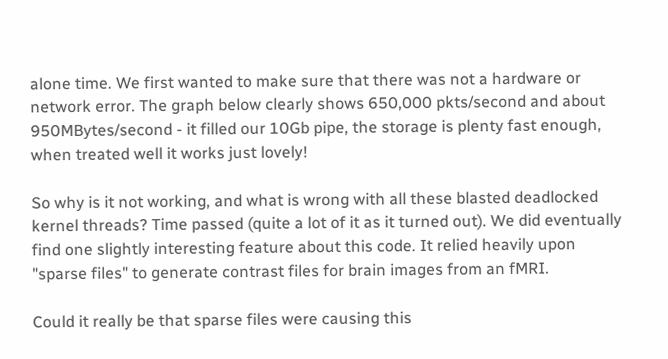alone time. We first wanted to make sure that there was not a hardware or network error. The graph below clearly shows 650,000 pkts/second and about 950MBytes/second - it filled our 10Gb pipe, the storage is plenty fast enough, when treated well it works just lovely!

So why is it not working, and what is wrong with all these blasted deadlocked kernel threads? Time passed (quite a lot of it as it turned out). We did eventually find one slightly interesting feature about this code. It relied heavily upon "sparse files" to generate contrast files for brain images from an fMRI.

Could it really be that sparse files were causing this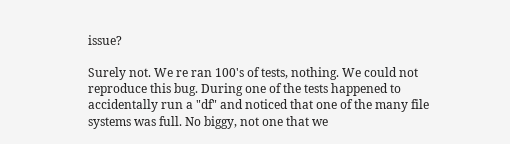issue?

Surely not. We re ran 100's of tests, nothing. We could not reproduce this bug. During one of the tests happened to accidentally run a "df" and noticed that one of the many file systems was full. No biggy, not one that we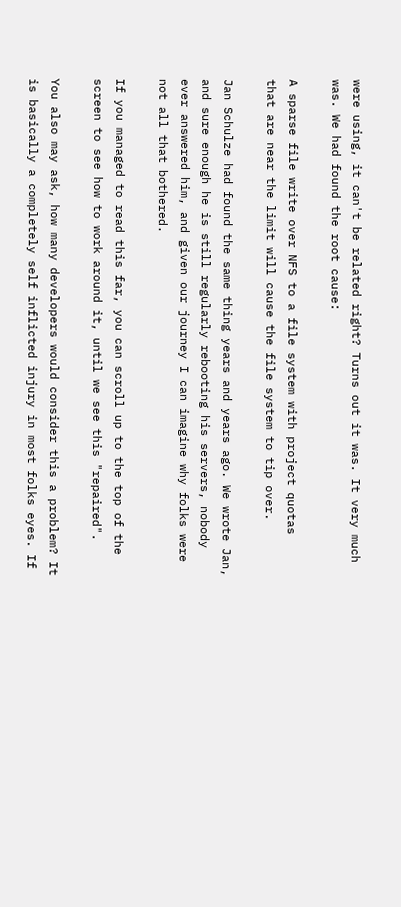were using, it can't be related right? Turns out it was. It very much was. We had found the root cause:

A sparse file write over NFS to a file system with project quotas
that are near the limit will cause the file system to tip over.

Jan Schulze had found the same thing years and years ago. We wrote Jan, and sure enough he is still regularly rebooting his servers, nobody ever answered him, and given our journey I can imagine why folks were not all that bothered.

If you managed to read this far, you can scroll up to the top of the screen to see how to work around it, until we see this "repaired".

You also may ask, how many developers would consider this a problem? It is basically a completely self inflicted injury in most folks eyes. If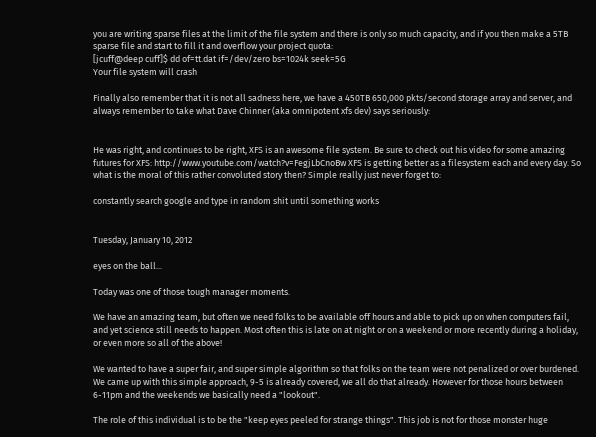you are writing sparse files at the limit of the file system and there is only so much capacity, and if you then make a 5TB sparse file and start to fill it and overflow your project quota:
[jcuff@deep cuff]$ dd of=tt.dat if=/dev/zero bs=1024k seek=5G
Your file system will crash

Finally also remember that it is not all sadness here, we have a 450TB 650,000 pkts/second storage array and server, and always remember to take what Dave Chinner (aka omnipotent xfs dev) says seriously:


He was right, and continues to be right, XFS is an awesome file system. Be sure to check out his video for some amazing futures for XFS: http://www.youtube.com/watch?v=FegjLbCnoBw XFS is getting better as a filesystem each and every day. So what is the moral of this rather convoluted story then? Simple really just never forget to:

constantly search google and type in random shit until something works


Tuesday, January 10, 2012

eyes on the ball...

Today was one of those tough manager moments.

We have an amazing team, but often we need folks to be available off hours and able to pick up on when computers fail, and yet science still needs to happen. Most often this is late on at night or on a weekend or more recently during a holiday, or even more so all of the above!

We wanted to have a super fair, and super simple algorithm so that folks on the team were not penalized or over burdened. We came up with this simple approach, 9-5 is already covered, we all do that already. However for those hours between 6-11pm and the weekends we basically need a "lookout".

The role of this individual is to be the "keep eyes peeled for strange things". This job is not for those monster huge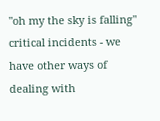"oh my the sky is falling" critical incidents - we have other ways of dealing with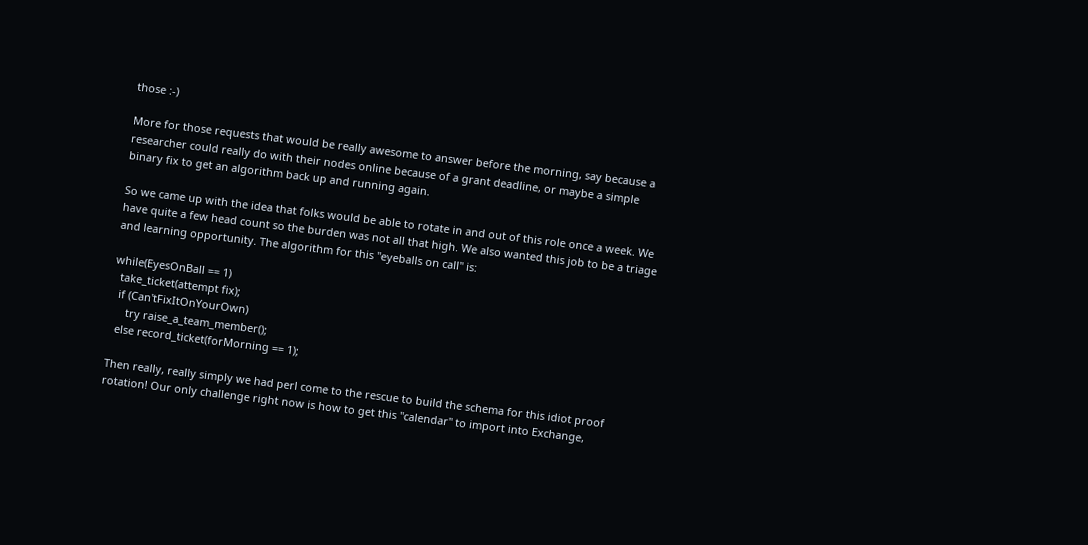those :-)

More for those requests that would be really awesome to answer before the morning, say because a researcher could really do with their nodes online because of a grant deadline, or maybe a simple binary fix to get an algorithm back up and running again.

So we came up with the idea that folks would be able to rotate in and out of this role once a week. We have quite a few head count so the burden was not all that high. We also wanted this job to be a triage and learning opportunity. The algorithm for this "eyeballs on call" is:

while(EyesOnBall == 1)
  take_ticket(attempt fix);
  if (Can'tFixItOnYourOwn)
     try raise_a_team_member();
  else record_ticket(forMorning == 1);

Then really, really simply we had perl come to the rescue to build the schema for this idiot proof rotation! Our only challenge right now is how to get this "calendar" to import into Exchange,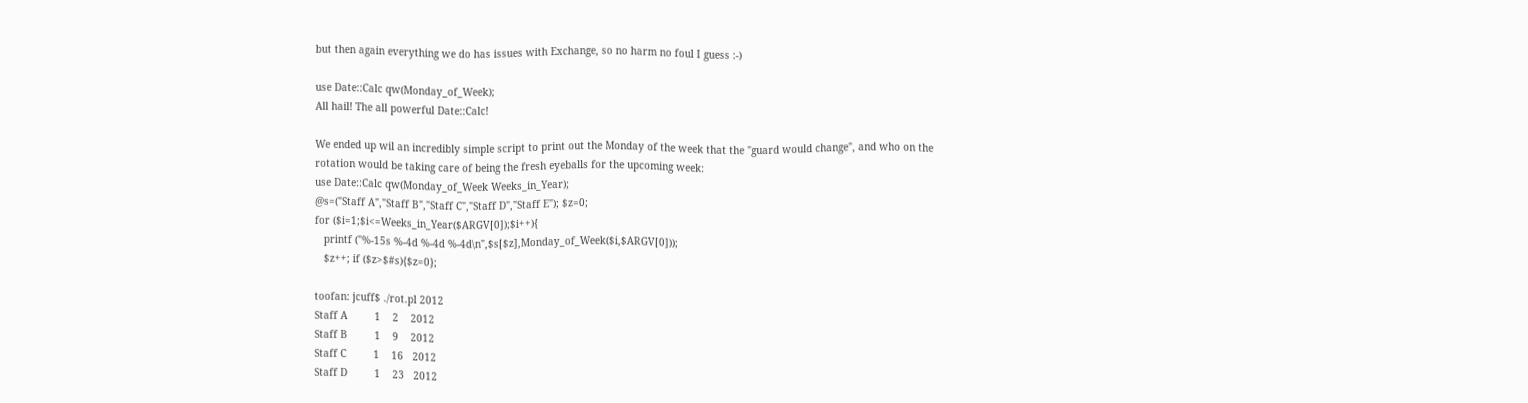but then again everything we do has issues with Exchange, so no harm no foul I guess :-)

use Date::Calc qw(Monday_of_Week);
All hail! The all powerful Date::Calc!

We ended up wil an incredibly simple script to print out the Monday of the week that the "guard would change", and who on the rotation would be taking care of being the fresh eyeballs for the upcoming week:
use Date::Calc qw(Monday_of_Week Weeks_in_Year);
@s=("Staff A","Staff B","Staff C","Staff D","Staff E"); $z=0;
for ($i=1;$i<=Weeks_in_Year($ARGV[0]);$i++){
   printf ("%-15s %-4d %-4d %-4d\n",$s[$z],Monday_of_Week($i,$ARGV[0]));
   $z++; if ($z>$#s){$z=0};

toofan: jcuff$ ./rot.pl 2012
Staff A         1    2    2012
Staff B         1    9    2012
Staff C         1    16   2012
Staff D         1    23   2012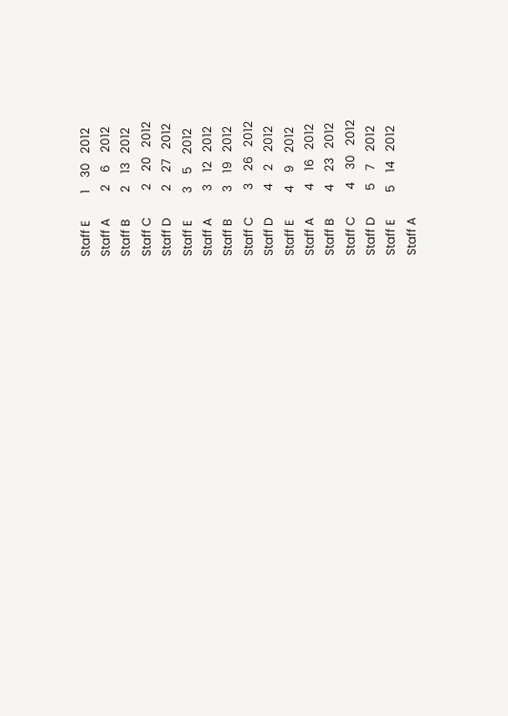Staff E         1    30   2012
Staff A         2    6    2012
Staff B         2    13   2012
Staff C         2    20   2012
Staff D         2    27   2012
Staff E         3    5    2012
Staff A         3    12   2012
Staff B         3    19   2012
Staff C         3    26   2012
Staff D         4    2    2012
Staff E         4    9    2012
Staff A         4    16   2012
Staff B         4    23   2012
Staff C         4    30   2012
Staff D         5    7    2012
Staff E         5    14   2012
Staff A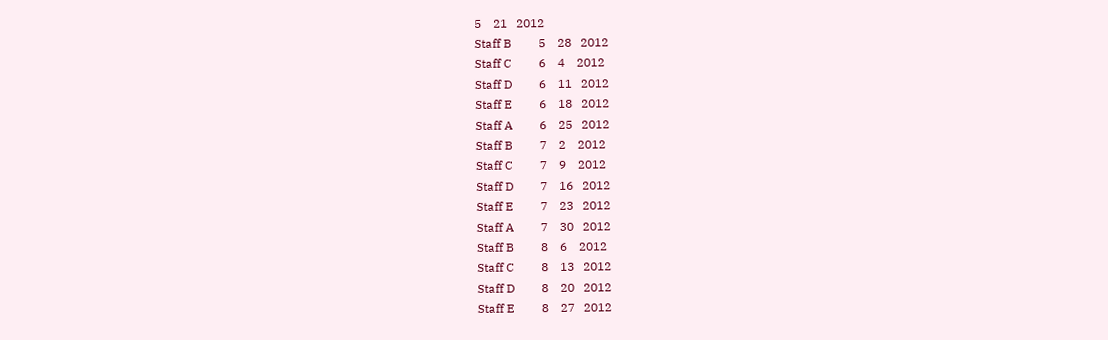5    21   2012
Staff B         5    28   2012
Staff C         6    4    2012
Staff D         6    11   2012
Staff E         6    18   2012
Staff A         6    25   2012
Staff B         7    2    2012
Staff C         7    9    2012
Staff D         7    16   2012
Staff E         7    23   2012
Staff A         7    30   2012
Staff B         8    6    2012
Staff C         8    13   2012
Staff D         8    20   2012
Staff E         8    27   2012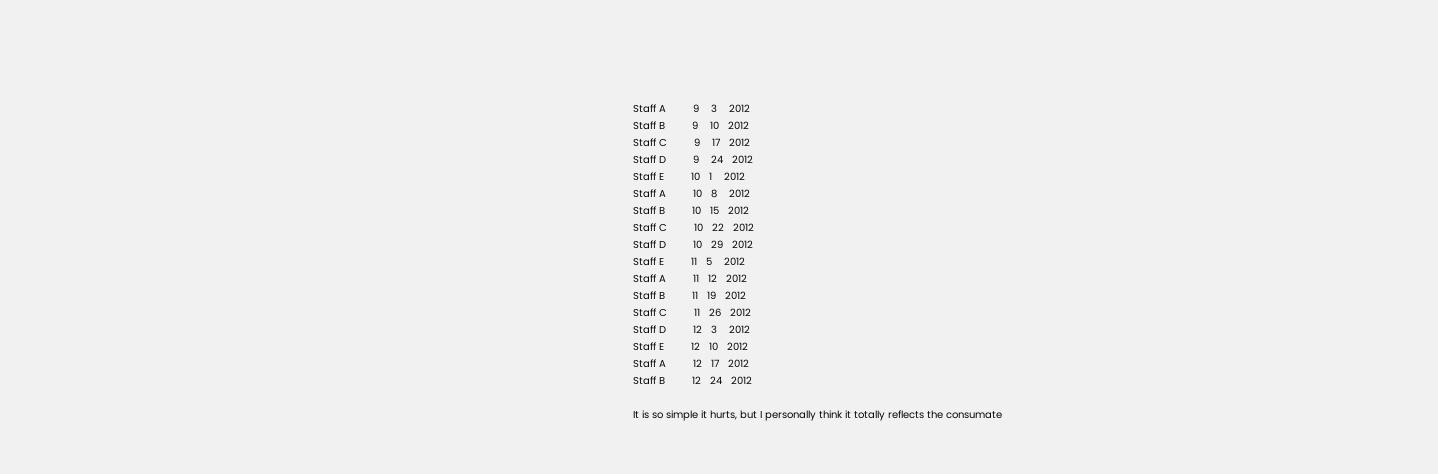Staff A         9    3    2012
Staff B         9    10   2012
Staff C         9    17   2012
Staff D         9    24   2012
Staff E         10   1    2012
Staff A         10   8    2012
Staff B         10   15   2012
Staff C         10   22   2012
Staff D         10   29   2012
Staff E         11   5    2012
Staff A         11   12   2012
Staff B         11   19   2012
Staff C         11   26   2012
Staff D         12   3    2012
Staff E         12   10   2012
Staff A         12   17   2012
Staff B         12   24   2012

It is so simple it hurts, but I personally think it totally reflects the consumate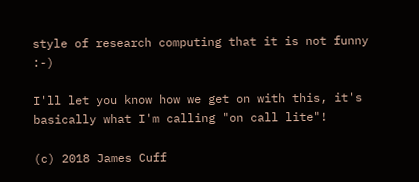style of research computing that it is not funny :-)

I'll let you know how we get on with this, it's basically what I'm calling "on call lite"!

(c) 2018 James Cuff